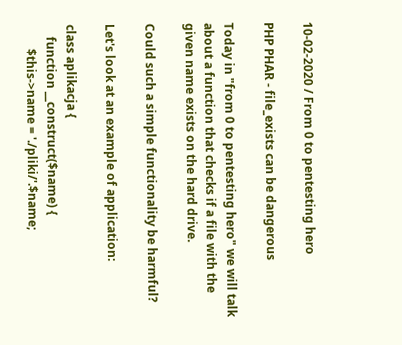10-02-2020 / From 0 to pentesting hero

PHP PHAR - file_exists can be dangerous

Today in "from 0 to pentesting hero" we will talk about a function that checks if a file with the given name exists on the hard drive.

Could such a simple functionality be harmful?

Let's look at an example of application:

class aplikacja {
    function __construct($name) {
        $this->name = './pliki/'.$name;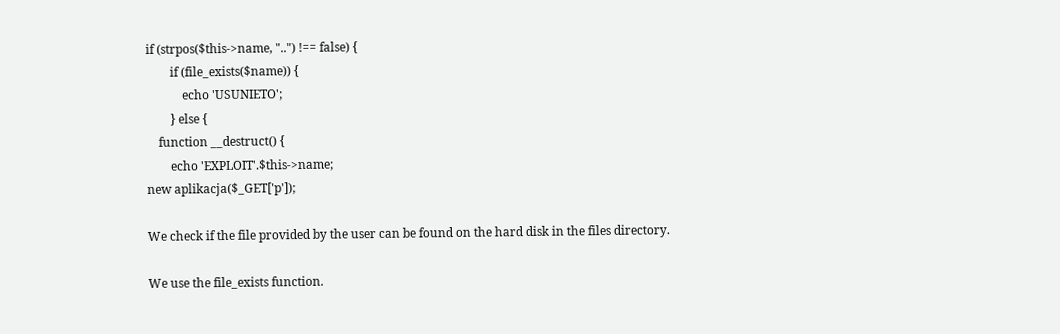if (strpos($this->name, "..") !== false) {
        if (file_exists($name)) {
            echo 'USUNIETO';
        } else {
    function __destruct() {
        echo 'EXPLOIT'.$this->name;
new aplikacja($_GET['p']);

We check if the file provided by the user can be found on the hard disk in the files directory.

We use the file_exists function.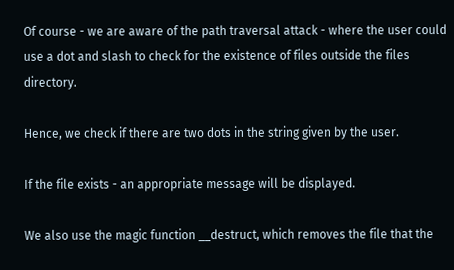Of course - we are aware of the path traversal attack - where the user could use a dot and slash to check for the existence of files outside the files directory.

Hence, we check if there are two dots in the string given by the user.

If the file exists - an appropriate message will be displayed.

We also use the magic function __destruct, which removes the file that the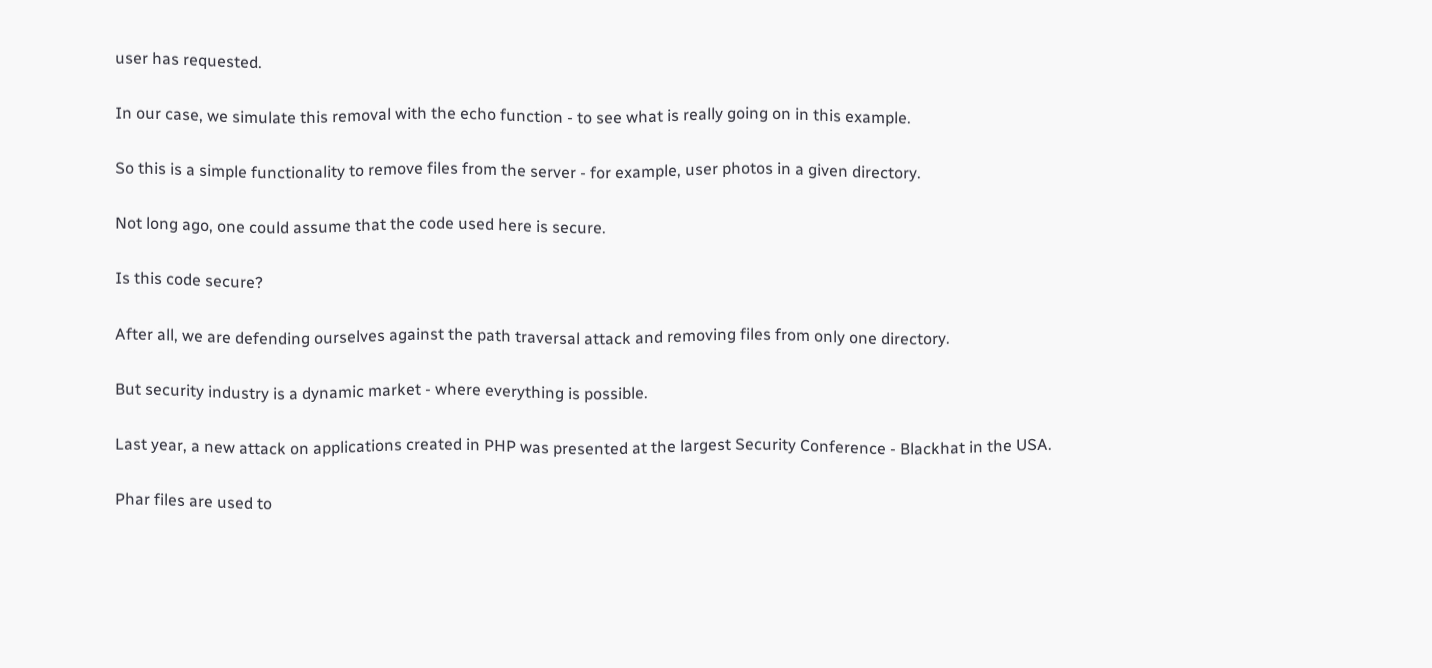user has requested.

In our case, we simulate this removal with the echo function - to see what is really going on in this example.

So this is a simple functionality to remove files from the server - for example, user photos in a given directory.

Not long ago, one could assume that the code used here is secure.

Is this code secure?

After all, we are defending ourselves against the path traversal attack and removing files from only one directory.

But security industry is a dynamic market - where everything is possible.

Last year, a new attack on applications created in PHP was presented at the largest Security Conference - Blackhat in the USA.

Phar files are used to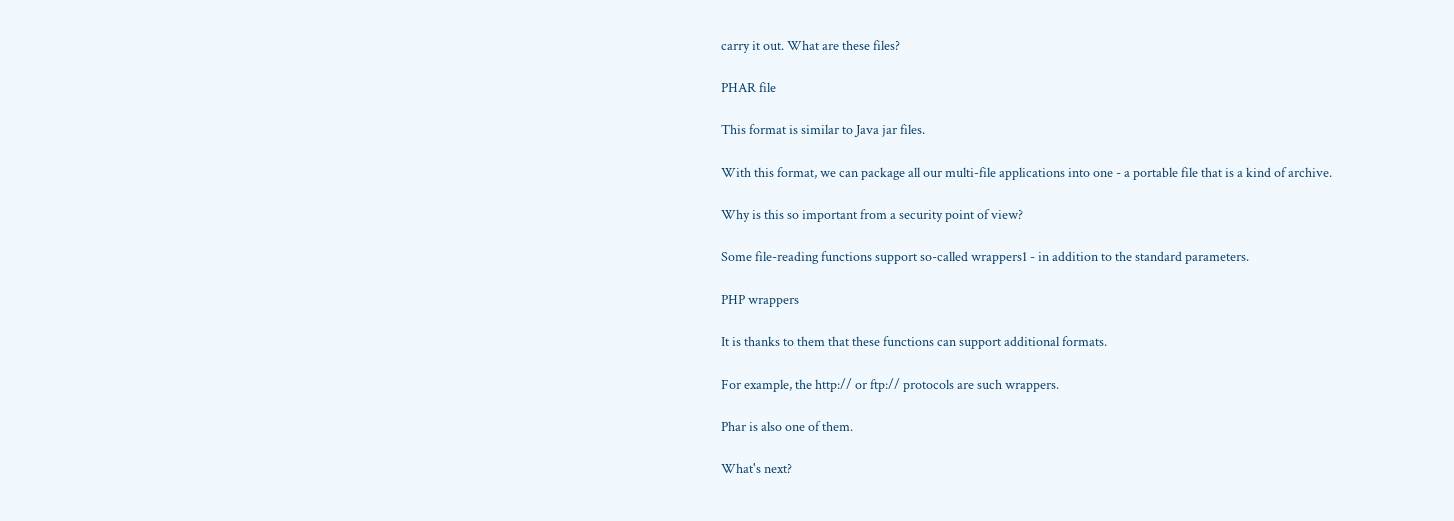carry it out. What are these files?

PHAR file

This format is similar to Java jar files.

With this format, we can package all our multi-file applications into one - a portable file that is a kind of archive.

Why is this so important from a security point of view?

Some file-reading functions support so-called wrappers1 - in addition to the standard parameters.

PHP wrappers

It is thanks to them that these functions can support additional formats.

For example, the http:// or ftp:// protocols are such wrappers.

Phar is also one of them.

What's next?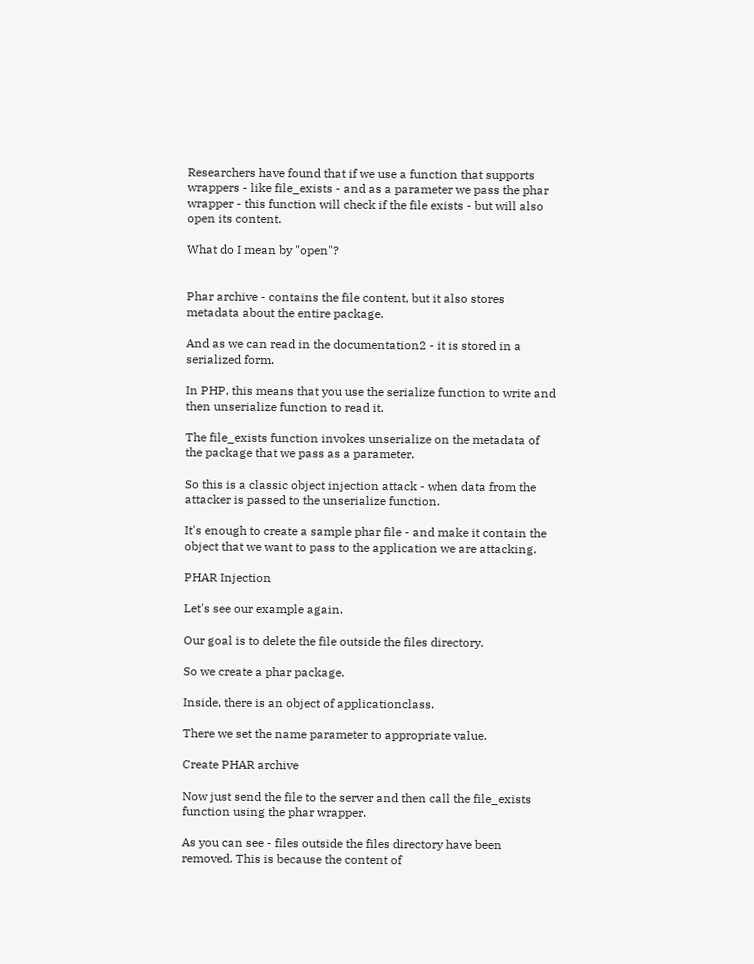Researchers have found that if we use a function that supports wrappers - like file_exists - and as a parameter we pass the phar wrapper - this function will check if the file exists - but will also open its content.

What do I mean by "open"?


Phar archive - contains the file content, but it also stores metadata about the entire package.

And as we can read in the documentation2 - it is stored in a serialized form.

In PHP, this means that you use the serialize function to write and then unserialize function to read it.

The file_exists function invokes unserialize on the metadata of the package that we pass as a parameter.

So this is a classic object injection attack - when data from the attacker is passed to the unserialize function.

It's enough to create a sample phar file - and make it contain the object that we want to pass to the application we are attacking.

PHAR Injection

Let's see our example again.

Our goal is to delete the file outside the files directory.

So we create a phar package.

Inside, there is an object of applicationclass.

There we set the name parameter to appropriate value.

Create PHAR archive

Now just send the file to the server and then call the file_exists function using the phar wrapper.

As you can see - files outside the files directory have been removed. This is because the content of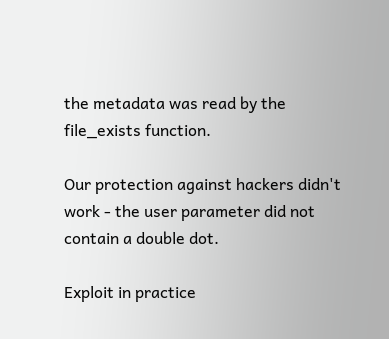the metadata was read by the file_exists function.

Our protection against hackers didn't work - the user parameter did not contain a double dot.

Exploit in practice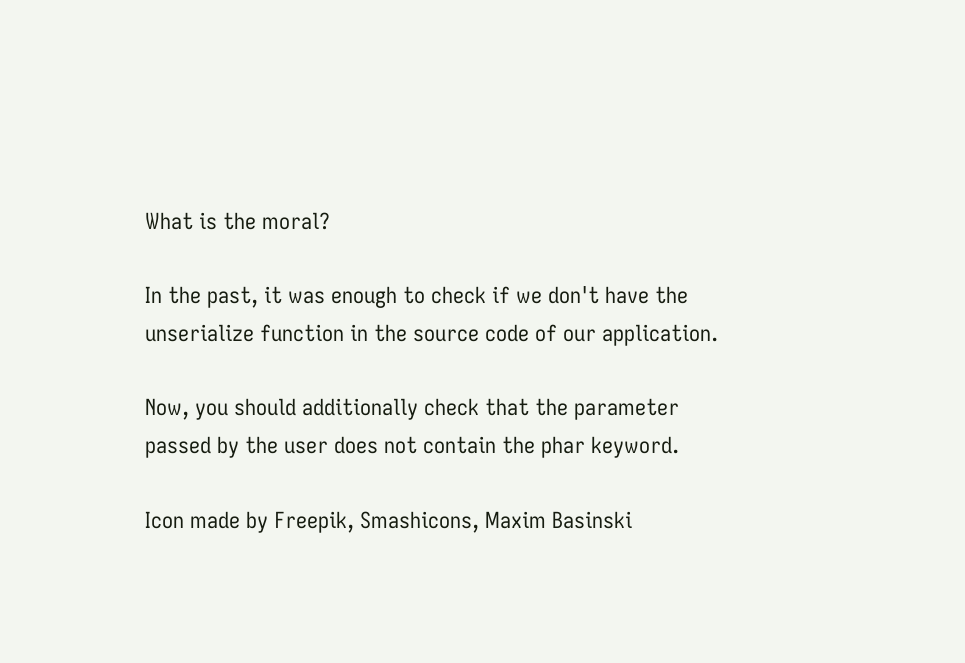What is the moral?

In the past, it was enough to check if we don't have the unserialize function in the source code of our application.

Now, you should additionally check that the parameter passed by the user does not contain the phar keyword.

Icon made by Freepik, Smashicons, Maxim Basinski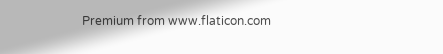Premium from www.flaticon.com